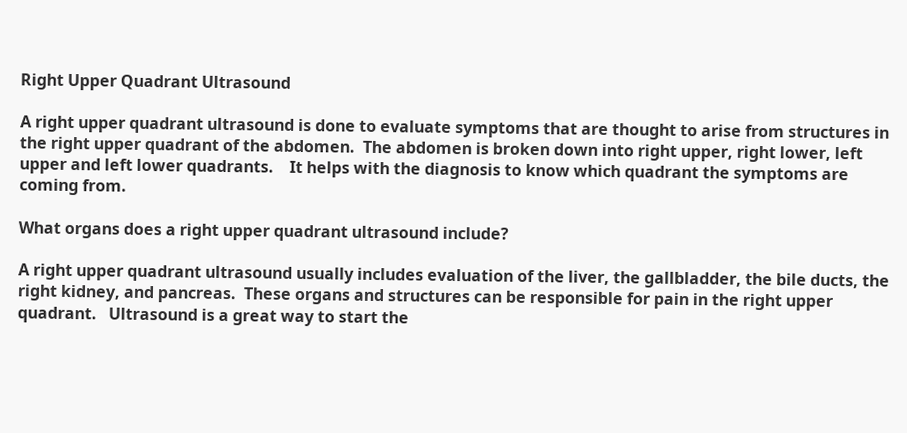Right Upper Quadrant Ultrasound

A right upper quadrant ultrasound is done to evaluate symptoms that are thought to arise from structures in the right upper quadrant of the abdomen.  The abdomen is broken down into right upper, right lower, left upper and left lower quadrants.    It helps with the diagnosis to know which quadrant the symptoms are coming from.

What organs does a right upper quadrant ultrasound include?

A right upper quadrant ultrasound usually includes evaluation of the liver, the gallbladder, the bile ducts, the right kidney, and pancreas.  These organs and structures can be responsible for pain in the right upper quadrant.   Ultrasound is a great way to start the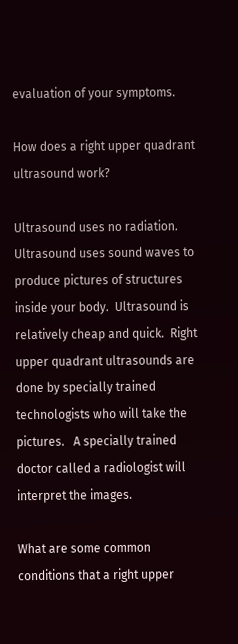evaluation of your symptoms.

How does a right upper quadrant ultrasound work?

Ultrasound uses no radiation.  Ultrasound uses sound waves to produce pictures of structures inside your body.  Ultrasound is relatively cheap and quick.  Right upper quadrant ultrasounds are done by specially trained technologists who will take the pictures.   A specially trained doctor called a radiologist will interpret the images.

What are some common conditions that a right upper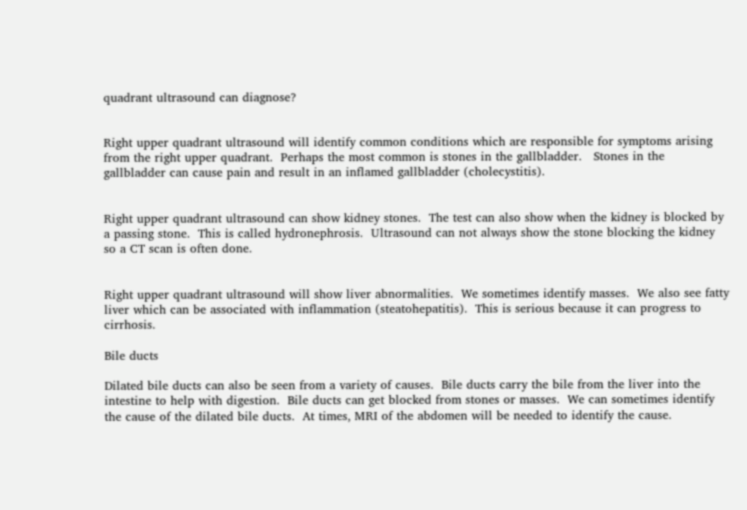quadrant ultrasound can diagnose?


Right upper quadrant ultrasound will identify common conditions which are responsible for symptoms arising from the right upper quadrant.  Perhaps the most common is stones in the gallbladder.   Stones in the gallbladder can cause pain and result in an inflamed gallbladder (cholecystitis).


Right upper quadrant ultrasound can show kidney stones.  The test can also show when the kidney is blocked by a passing stone.  This is called hydronephrosis.  Ultrasound can not always show the stone blocking the kidney so a CT scan is often done.


Right upper quadrant ultrasound will show liver abnormalities.  We sometimes identify masses.  We also see fatty liver which can be associated with inflammation (steatohepatitis).  This is serious because it can progress to cirrhosis.

Bile ducts

Dilated bile ducts can also be seen from a variety of causes.  Bile ducts carry the bile from the liver into the intestine to help with digestion.  Bile ducts can get blocked from stones or masses.  We can sometimes identify the cause of the dilated bile ducts.  At times, MRI of the abdomen will be needed to identify the cause.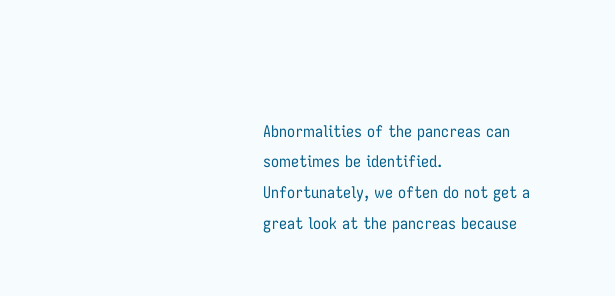Abnormalities of the pancreas can sometimes be identified.  Unfortunately, we often do not get a great look at the pancreas because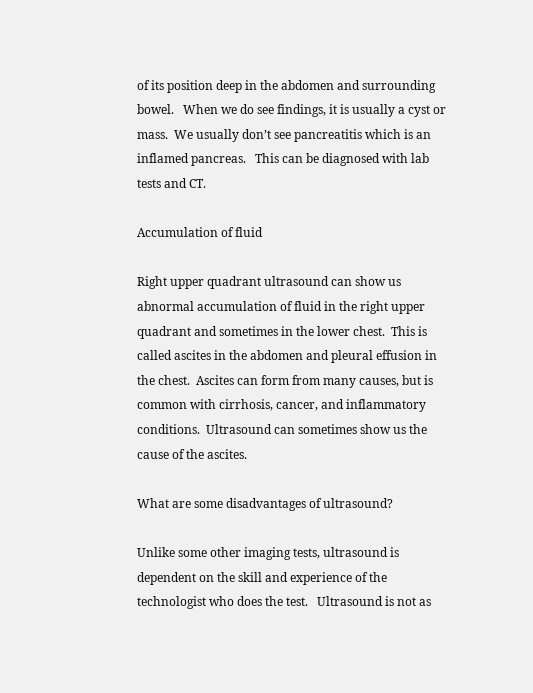of its position deep in the abdomen and surrounding bowel.   When we do see findings, it is usually a cyst or mass.  We usually don’t see pancreatitis which is an inflamed pancreas.   This can be diagnosed with lab tests and CT.

Accumulation of fluid

Right upper quadrant ultrasound can show us abnormal accumulation of fluid in the right upper quadrant and sometimes in the lower chest.  This is called ascites in the abdomen and pleural effusion in the chest.  Ascites can form from many causes, but is common with cirrhosis, cancer, and inflammatory conditions.  Ultrasound can sometimes show us the cause of the ascites.

What are some disadvantages of ultrasound?

Unlike some other imaging tests, ultrasound is dependent on the skill and experience of the technologist who does the test.   Ultrasound is not as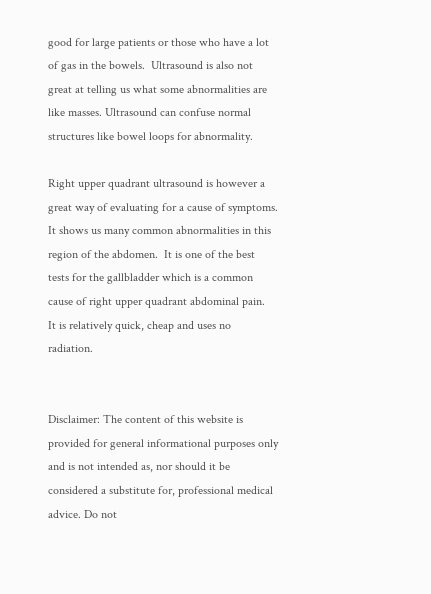good for large patients or those who have a lot of gas in the bowels.  Ultrasound is also not great at telling us what some abnormalities are like masses. Ultrasound can confuse normal structures like bowel loops for abnormality.

Right upper quadrant ultrasound is however a great way of evaluating for a cause of symptoms.  It shows us many common abnormalities in this region of the abdomen.  It is one of the best tests for the gallbladder which is a common cause of right upper quadrant abdominal pain.  It is relatively quick, cheap and uses no radiation.


Disclaimer: The content of this website is provided for general informational purposes only and is not intended as, nor should it be considered a substitute for, professional medical advice. Do not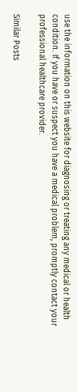use the information on this website for diagnosing or treating any medical or health condition. If you have or suspect you have a medical problem, promptly contact your professional healthcare provider.

Similar Posts